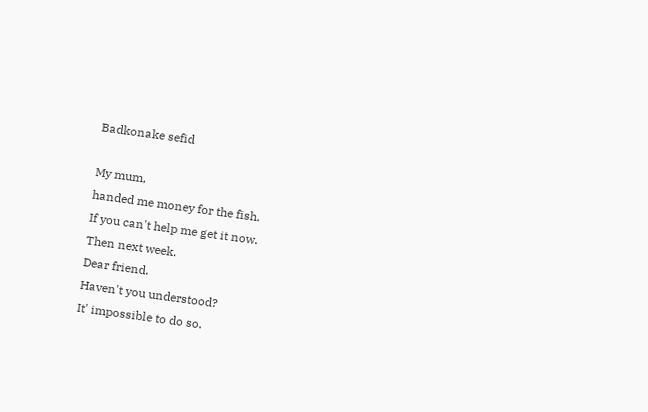Badkonake sefid

My mum,
handed me money for the fish.
If you can't help me get it now.
Then next week.
Dear friend.
Haven't you understood?
It' impossible to do so.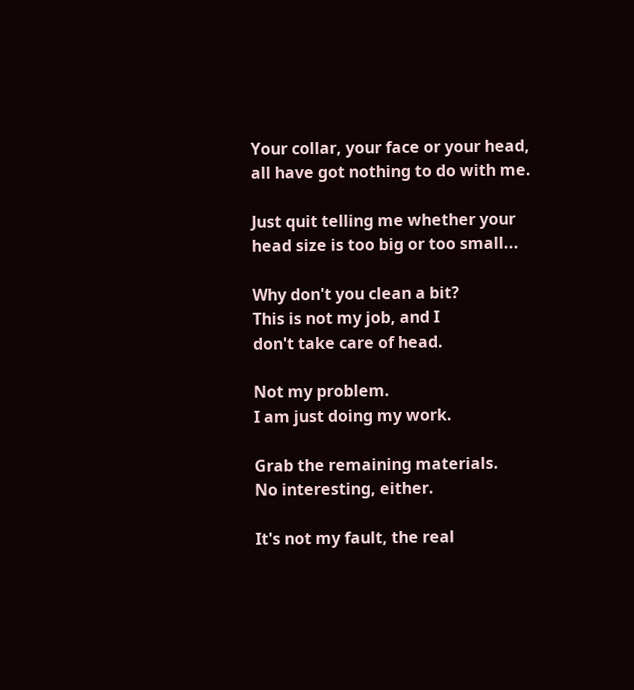Your collar, your face or your head,
all have got nothing to do with me.

Just quit telling me whether your
head size is too big or too small...

Why don't you clean a bit?
This is not my job, and I
don't take care of head.

Not my problem.
I am just doing my work.

Grab the remaining materials.
No interesting, either.

It's not my fault, the real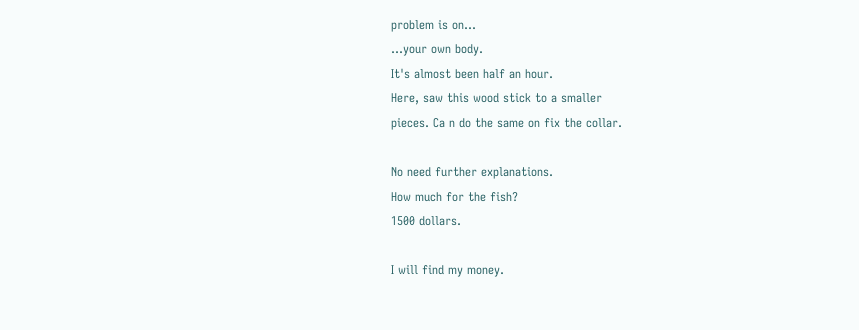problem is on...
...your own body.
It's almost been half an hour.
Here, saw this wood stick to a smaller
pieces. Ca n do the same on fix the collar.

No need further explanations.
How much for the fish?
1500 dollars.

I will find my money.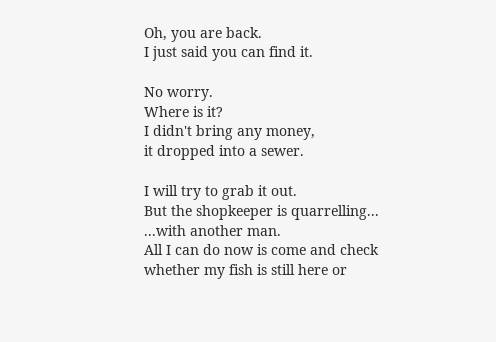Oh, you are back.
I just said you can find it.

No worry.
Where is it?
I didn't bring any money,
it dropped into a sewer.

I will try to grab it out.
But the shopkeeper is quarrelling...
...with another man.
All I can do now is come and check
whether my fish is still here or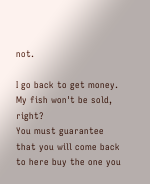not.

I go back to get money.
My fish won't be sold, right?
You must guarantee that you will come back
to here buy the one you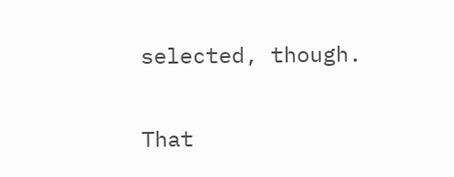selected, though.

That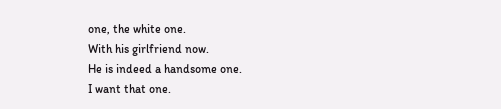one, the white one.
With his girlfriend now.
He is indeed a handsome one.
I want that one.